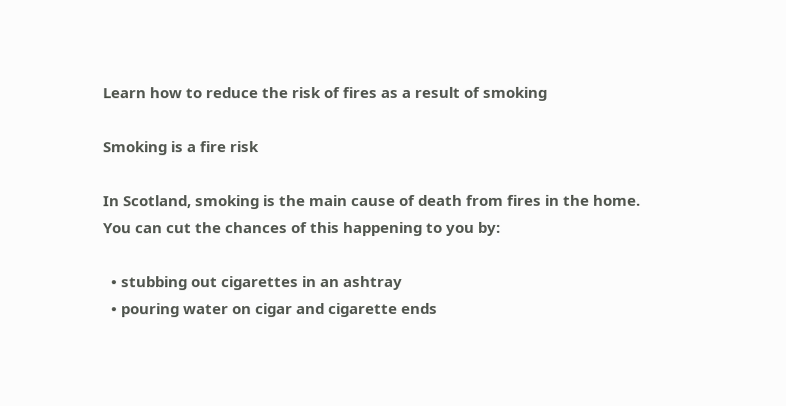Learn how to reduce the risk of fires as a result of smoking

Smoking is a fire risk

In Scotland, smoking is the main cause of death from fires in the home. You can cut the chances of this happening to you by:

  • stubbing out cigarettes in an ashtray
  • pouring water on cigar and cigarette ends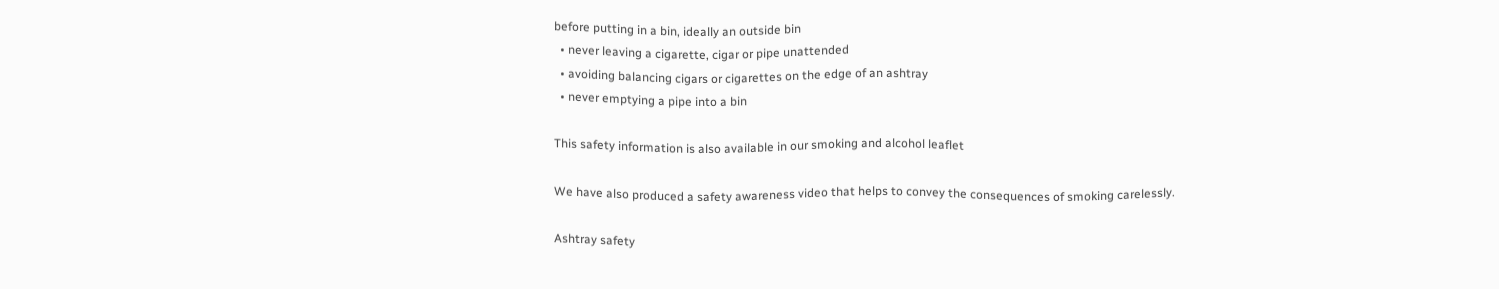before putting in a bin, ideally an outside bin
  • never leaving a cigarette, cigar or pipe unattended
  • avoiding balancing cigars or cigarettes on the edge of an ashtray
  • never emptying a pipe into a bin

This safety information is also available in our smoking and alcohol leaflet

We have also produced a safety awareness video that helps to convey the consequences of smoking carelessly.

Ashtray safety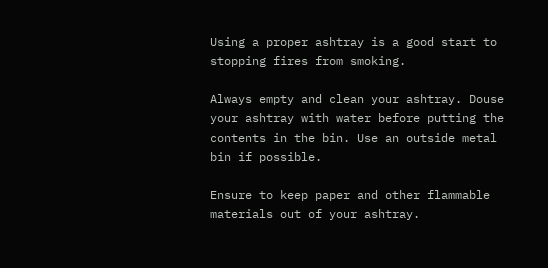Using a proper ashtray is a good start to stopping fires from smoking.

Always empty and clean your ashtray. Douse your ashtray with water before putting the contents in the bin. Use an outside metal bin if possible.

Ensure to keep paper and other flammable materials out of your ashtray.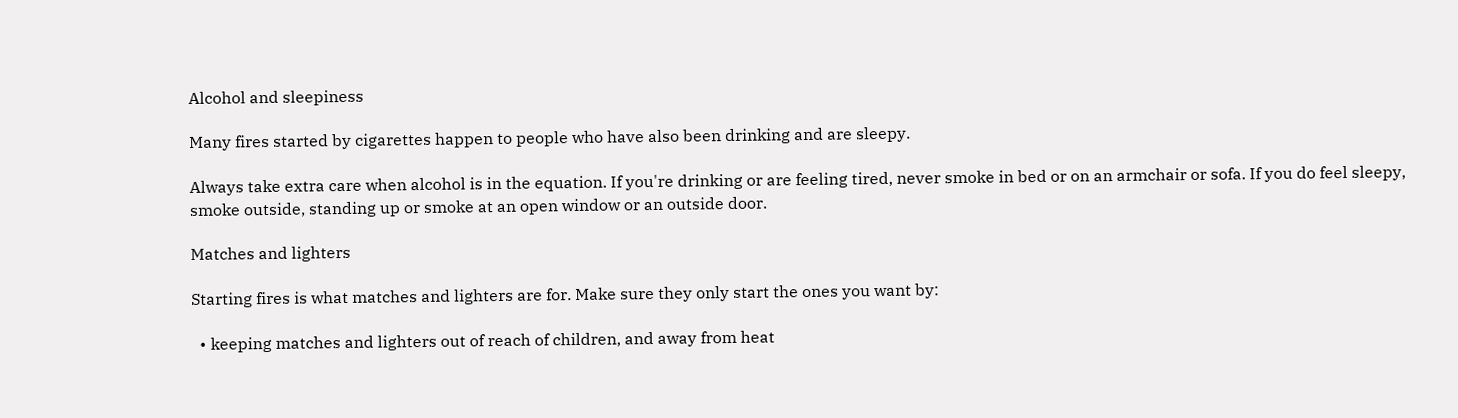Alcohol and sleepiness

Many fires started by cigarettes happen to people who have also been drinking and are sleepy.

Always take extra care when alcohol is in the equation. If you're drinking or are feeling tired, never smoke in bed or on an armchair or sofa. If you do feel sleepy, smoke outside, standing up or smoke at an open window or an outside door.

Matches and lighters

Starting fires is what matches and lighters are for. Make sure they only start the ones you want by:

  • keeping matches and lighters out of reach of children, and away from heat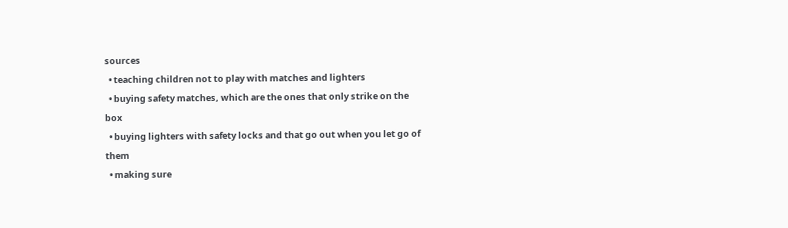sources
  • teaching children not to play with matches and lighters
  • buying safety matches, which are the ones that only strike on the box
  • buying lighters with safety locks and that go out when you let go of them
  • making sure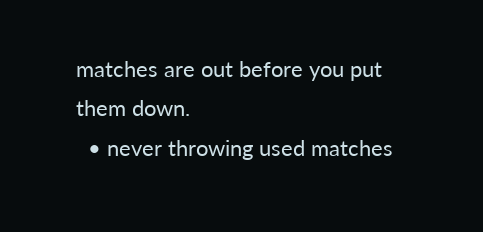matches are out before you put them down.
  • never throwing used matches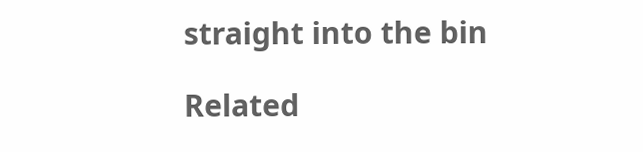straight into the bin

Related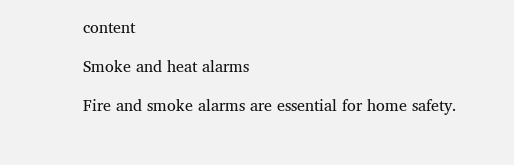content

Smoke and heat alarms

Fire and smoke alarms are essential for home safety.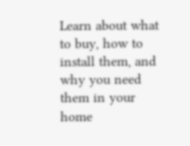Learn about what to buy, how to install them, and why you need them in your home